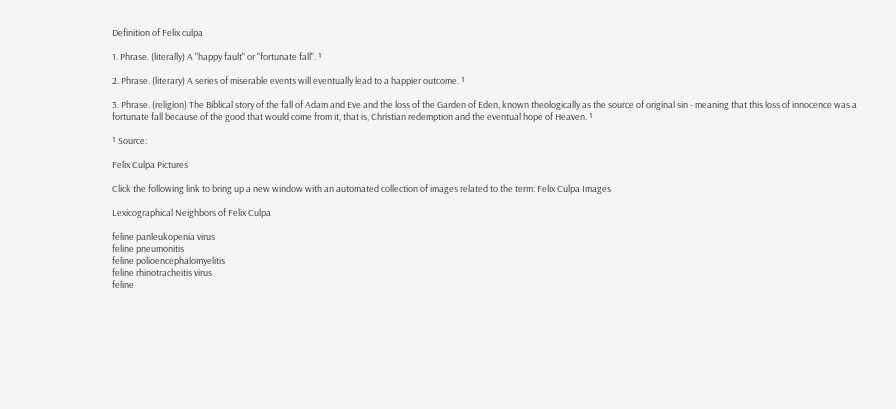Definition of Felix culpa

1. Phrase. (literally) A "happy fault" or "fortunate fall". ¹

2. Phrase. (literary) A series of miserable events will eventually lead to a happier outcome. ¹

3. Phrase. (religion) The Biblical story of the fall of Adam and Eve and the loss of the Garden of Eden, known theologically as the source of original sin - meaning that this loss of innocence was a fortunate fall because of the good that would come from it, that is, Christian redemption and the eventual hope of Heaven. ¹

¹ Source:

Felix Culpa Pictures

Click the following link to bring up a new window with an automated collection of images related to the term: Felix Culpa Images

Lexicographical Neighbors of Felix Culpa

feline panleukopenia virus
feline pneumonitis
feline polioencephalomyelitis
feline rhinotracheitis virus
feline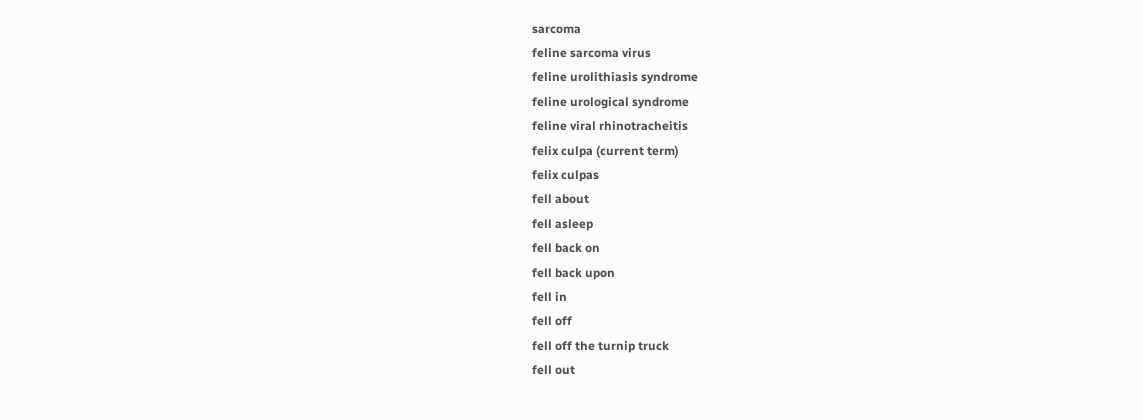sarcoma
feline sarcoma virus
feline urolithiasis syndrome
feline urological syndrome
feline viral rhinotracheitis
felix culpa (current term)
felix culpas
fell about
fell asleep
fell back on
fell back upon
fell in
fell off
fell off the turnip truck
fell out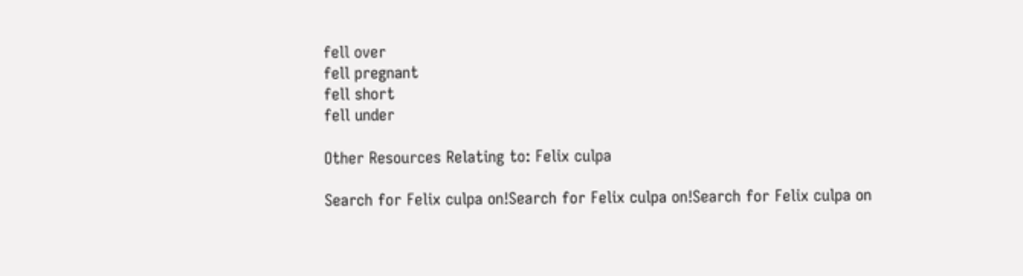fell over
fell pregnant
fell short
fell under

Other Resources Relating to: Felix culpa

Search for Felix culpa on!Search for Felix culpa on!Search for Felix culpa on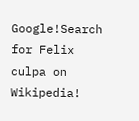Google!Search for Felix culpa on Wikipedia!